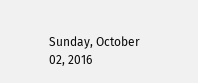Sunday, October 02, 2016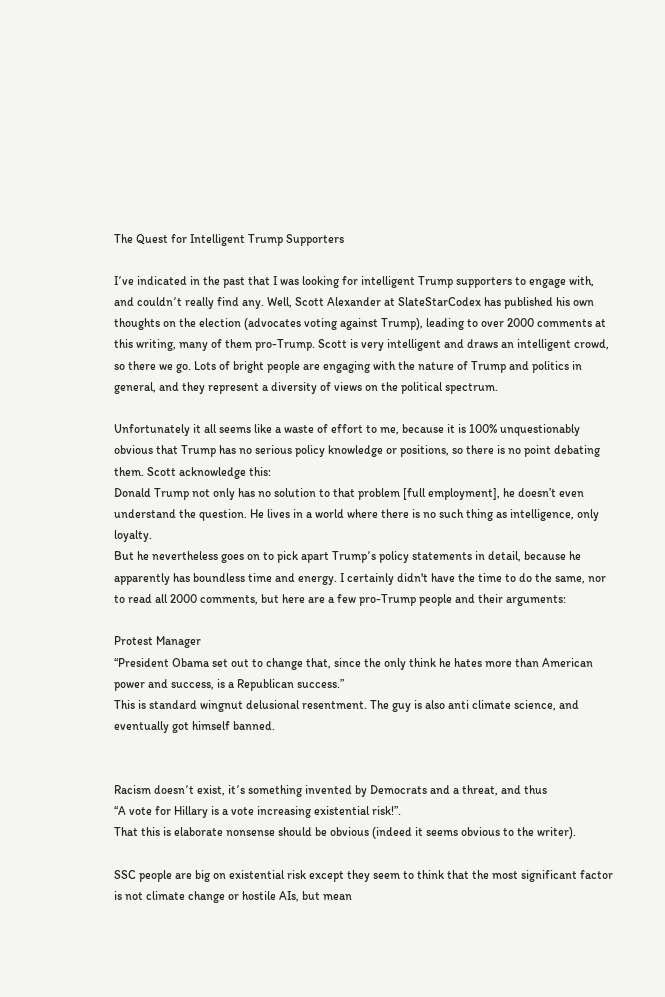The Quest for Intelligent Trump Supporters

I՚ve indicated in the past that I was looking for intelligent Trump supporters to engage with, and couldn՚t really find any. Well, Scott Alexander at SlateStarCodex has published his own thoughts on the election (advocates voting against Trump), leading to over 2000 comments at this writing, many of them pro-Trump. Scott is very intelligent and draws an intelligent crowd, so there we go. Lots of bright people are engaging with the nature of Trump and politics in general, and they represent a diversity of views on the political spectrum.

Unfortunately it all seems like a waste of effort to me, because it is 100% unquestionably obvious that Trump has no serious policy knowledge or positions, so there is no point debating them. Scott acknowledge this:
Donald Trump not only has no solution to that problem [full employment], he doesn’t even understand the question. He lives in a world where there is no such thing as intelligence, only loyalty.
But he nevertheless goes on to pick apart Trump՚s policy statements in detail, because he apparently has boundless time and energy. I certainly didn't have the time to do the same, nor to read all 2000 comments, but here are a few pro-Trump people and their arguments:

Protest Manager
“President Obama set out to change that, since the only think he hates more than American power and success, is a Republican success.”
This is standard wingnut delusional resentment. The guy is also anti climate science, and eventually got himself banned.


Racism doesn՚t exist, it՚s something invented by Democrats and a threat, and thus
“A vote for Hillary is a vote increasing existential risk!”.
That this is elaborate nonsense should be obvious (indeed it seems obvious to the writer).

SSC people are big on existential risk except they seem to think that the most significant factor is not climate change or hostile AIs, but mean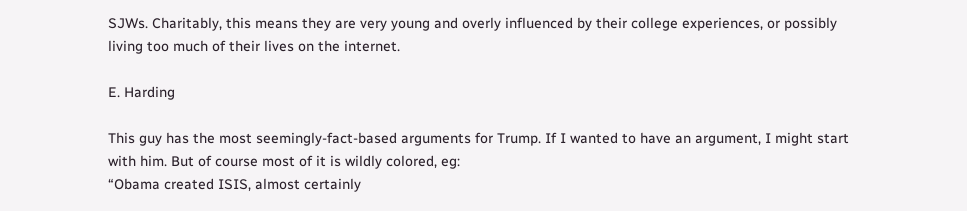SJWs. Charitably, this means they are very young and overly influenced by their college experiences, or possibly living too much of their lives on the internet.

E. Harding

This guy has the most seemingly-fact-based arguments for Trump. If I wanted to have an argument, I might start with him. But of course most of it is wildly colored, eg:
“Obama created ISIS, almost certainly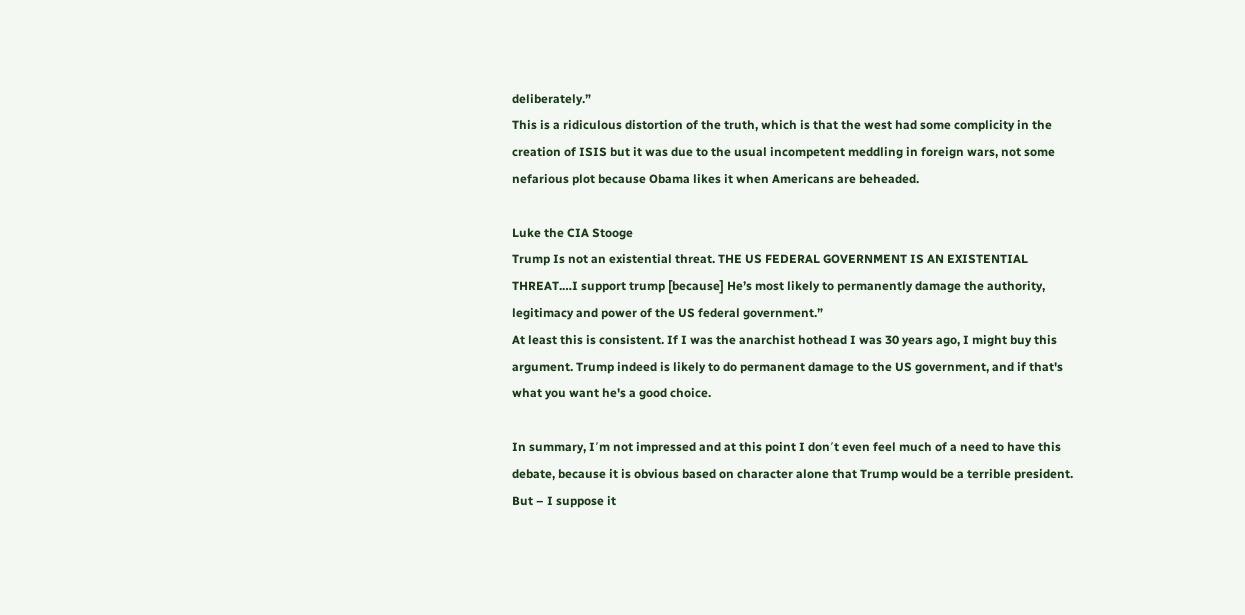deliberately.”
This is a ridiculous distortion of the truth, which is that the west had some complicity in the creation of ISIS but it was due to the usual incompetent meddling in foreign wars, not some nefarious plot because Obama likes it when Americans are beheaded.

Luke the CIA Stooge
Trump Is not an existential threat. THE US FEDERAL GOVERNMENT IS AN EXISTENTIAL THREAT.…I support trump [because] He’s most likely to permanently damage the authority, legitimacy and power of the US federal government.”
At least this is consistent. If I was the anarchist hothead I was 30 years ago, I might buy this argument. Trump indeed is likely to do permanent damage to the US government, and if that's what you want he's a good choice.

In summary, I՚m not impressed and at this point I don՚t even feel much of a need to have this debate, because it is obvious based on character alone that Trump would be a terrible president. But – I suppose it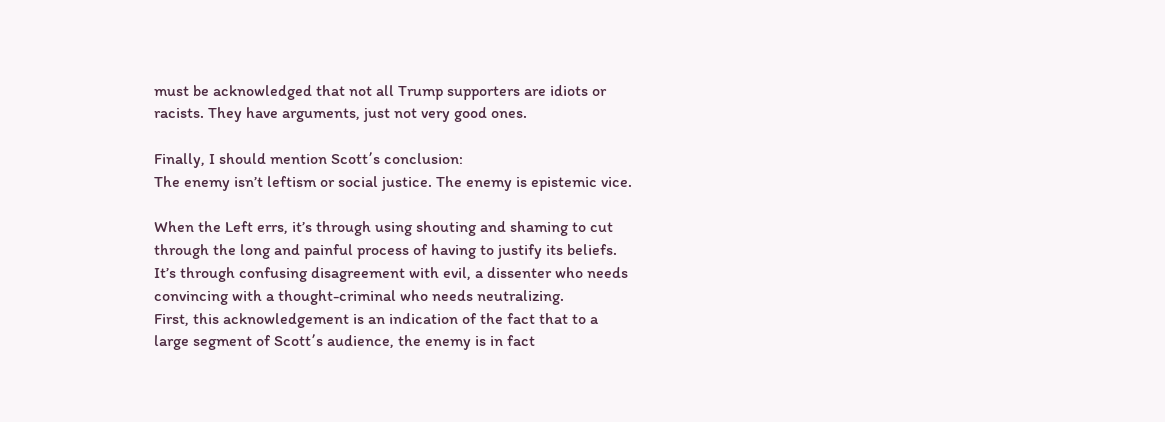must be acknowledged that not all Trump supporters are idiots or racists. They have arguments, just not very good ones.

Finally, I should mention Scott՚s conclusion:
The enemy isn’t leftism or social justice. The enemy is epistemic vice.

When the Left errs, it’s through using shouting and shaming to cut through the long and painful process of having to justify its beliefs. It’s through confusing disagreement with evil, a dissenter who needs convincing with a thought-criminal who needs neutralizing.
First, this acknowledgement is an indication of the fact that to a large segment of Scott՚s audience, the enemy is in fact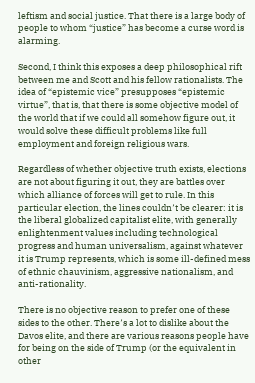leftism and social justice. That there is a large body of people to whom “justice” has become a curse word is alarming.

Second, I think this exposes a deep philosophical rift between me and Scott and his fellow rationalists. The idea of “epistemic vice” presupposes “epistemic virtue”, that is, that there is some objective model of the world that if we could all somehow figure out, it would solve these difficult problems like full employment and foreign religious wars.

Regardless of whether objective truth exists, elections are not about figuring it out, they are battles over which alliance of forces will get to rule. In this particular election, the lines couldn՚t be clearer: it is the liberal globalized capitalist elite, with generally enlightenment values including technological progress and human universalism, against whatever it is Trump represents, which is some ill-defined mess of ethnic chauvinism, aggressive nationalism, and anti-rationality.

There is no objective reason to prefer one of these sides to the other. There՚s a lot to dislike about the Davos elite, and there are various reasons people have for being on the side of Trump (or the equivalent in other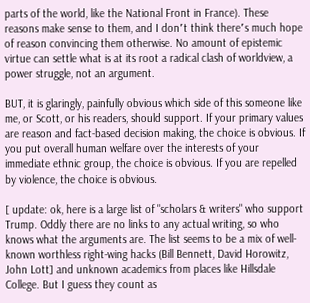parts of the world, like the National Front in France). These reasons make sense to them, and I don՚t think there՚s much hope of reason convincing them otherwise. No amount of epistemic virtue can settle what is at its root a radical clash of worldview, a power struggle, not an argument.

BUT, it is glaringly, painfully obvious which side of this someone like me, or Scott, or his readers, should support. If your primary values are reason and fact-based decision making, the choice is obvious. If you put overall human welfare over the interests of your immediate ethnic group, the choice is obvious. If you are repelled by violence, the choice is obvious.

[ update: ok, here is a large list of "scholars & writers" who support Trump. Oddly there are no links to any actual writing, so who knows what the arguments are. The list seems to be a mix of well-known worthless right-wing hacks (Bill Bennett, David Horowitz, John Lott] and unknown academics from places like Hillsdale College. But I guess they count as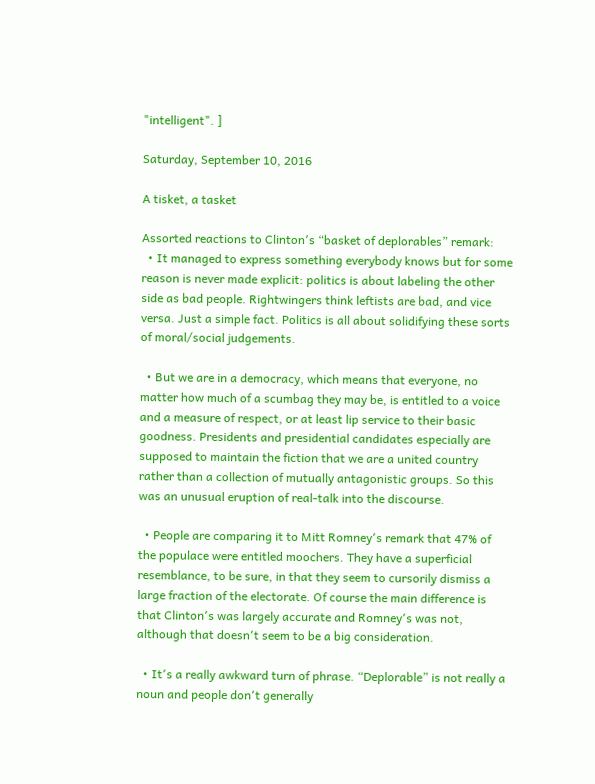"intelligent". ]

Saturday, September 10, 2016

A tisket, a tasket

Assorted reactions to Clinton՚s “basket of deplorables” remark:
  • It managed to express something everybody knows but for some reason is never made explicit: politics is about labeling the other side as bad people. Rightwingers think leftists are bad, and vice versa. Just a simple fact. Politics is all about solidifying these sorts of moral/social judgements.

  • But we are in a democracy, which means that everyone, no matter how much of a scumbag they may be, is entitled to a voice and a measure of respect, or at least lip service to their basic goodness. Presidents and presidential candidates especially are supposed to maintain the fiction that we are a united country rather than a collection of mutually antagonistic groups. So this was an unusual eruption of real-talk into the discourse.

  • People are comparing it to Mitt Romney՚s remark that 47% of the populace were entitled moochers. They have a superficial resemblance, to be sure, in that they seem to cursorily dismiss a large fraction of the electorate. Of course the main difference is that Clinton՚s was largely accurate and Romney՚s was not, although that doesn՚t seem to be a big consideration.

  • It՚s a really awkward turn of phrase. “Deplorable” is not really a noun and people don՚t generally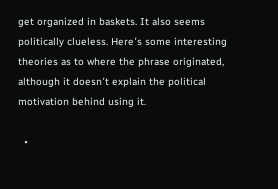get organized in baskets. It also seems politically clueless. Here՚s some interesting theories as to where the phrase originated, although it doesn՚t explain the political motivation behind using it.

  •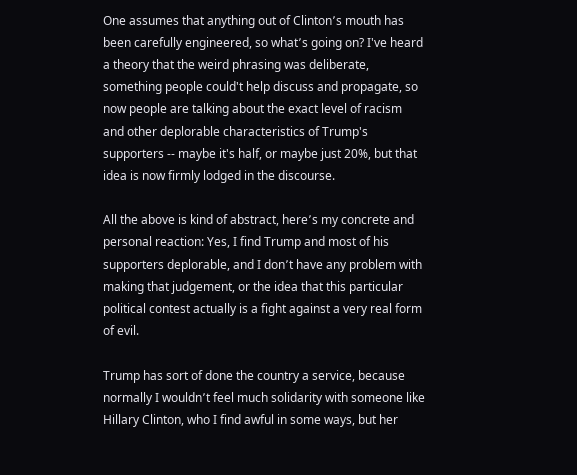One assumes that anything out of Clinton՚s mouth has been carefully engineered, so what՚s going on? I've heard a theory that the weird phrasing was deliberate, something people could't help discuss and propagate, so now people are talking about the exact level of racism and other deplorable characteristics of Trump's supporters -- maybe it's half, or maybe just 20%, but that idea is now firmly lodged in the discourse.

All the above is kind of abstract, here՚s my concrete and personal reaction: Yes, I find Trump and most of his supporters deplorable, and I don՚t have any problem with making that judgement, or the idea that this particular political contest actually is a fight against a very real form of evil.

Trump has sort of done the country a service, because normally I wouldn՚t feel much solidarity with someone like Hillary Clinton, who I find awful in some ways, but her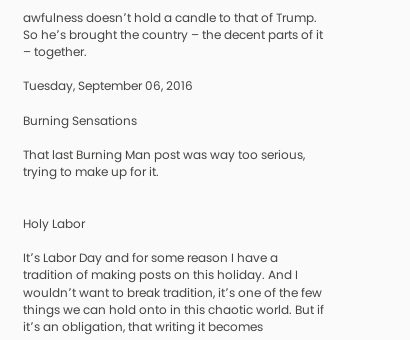awfulness doesn՚t hold a candle to that of Trump. So he՚s brought the country – the decent parts of it – together.

Tuesday, September 06, 2016

Burning Sensations

That last Burning Man post was way too serious, trying to make up for it.


Holy Labor

It՚s Labor Day and for some reason I have a tradition of making posts on this holiday. And I wouldn՚t want to break tradition, it՚s one of the few things we can hold onto in this chaotic world. But if it՚s an obligation, that writing it becomes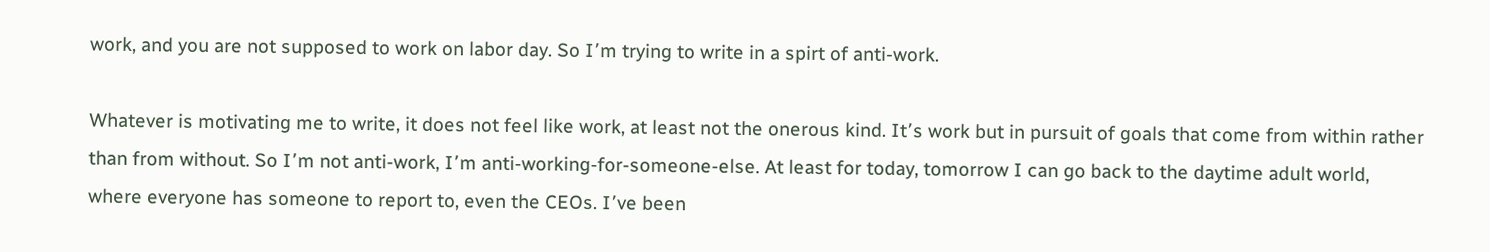work, and you are not supposed to work on labor day. So I՚m trying to write in a spirt of anti-work.

Whatever is motivating me to write, it does not feel like work, at least not the onerous kind. It՚s work but in pursuit of goals that come from within rather than from without. So I՚m not anti-work, I՚m anti-working-for-someone-else. At least for today, tomorrow I can go back to the daytime adult world, where everyone has someone to report to, even the CEOs. I՚ve been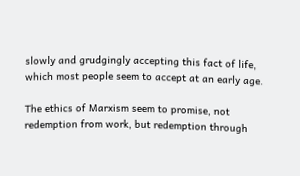slowly and grudgingly accepting this fact of life, which most people seem to accept at an early age.

The ethics of Marxism seem to promise, not redemption from work, but redemption through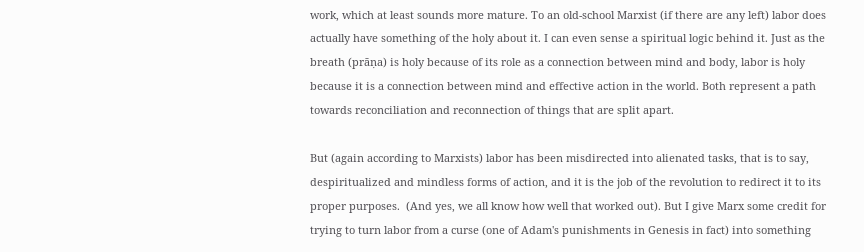work, which at least sounds more mature. To an old-school Marxist (if there are any left) labor does actually have something of the holy about it. I can even sense a spiritual logic behind it. Just as the breath (prāṇa) is holy because of its role as a connection between mind and body, labor is holy because it is a connection between mind and effective action in the world. Both represent a path towards reconciliation and reconnection of things that are split apart.

But (again according to Marxists) labor has been misdirected into alienated tasks, that is to say, despiritualized and mindless forms of action, and it is the job of the revolution to redirect it to its proper purposes.  (And yes, we all know how well that worked out). But I give Marx some credit for trying to turn labor from a curse (one of Adam's punishments in Genesis in fact) into something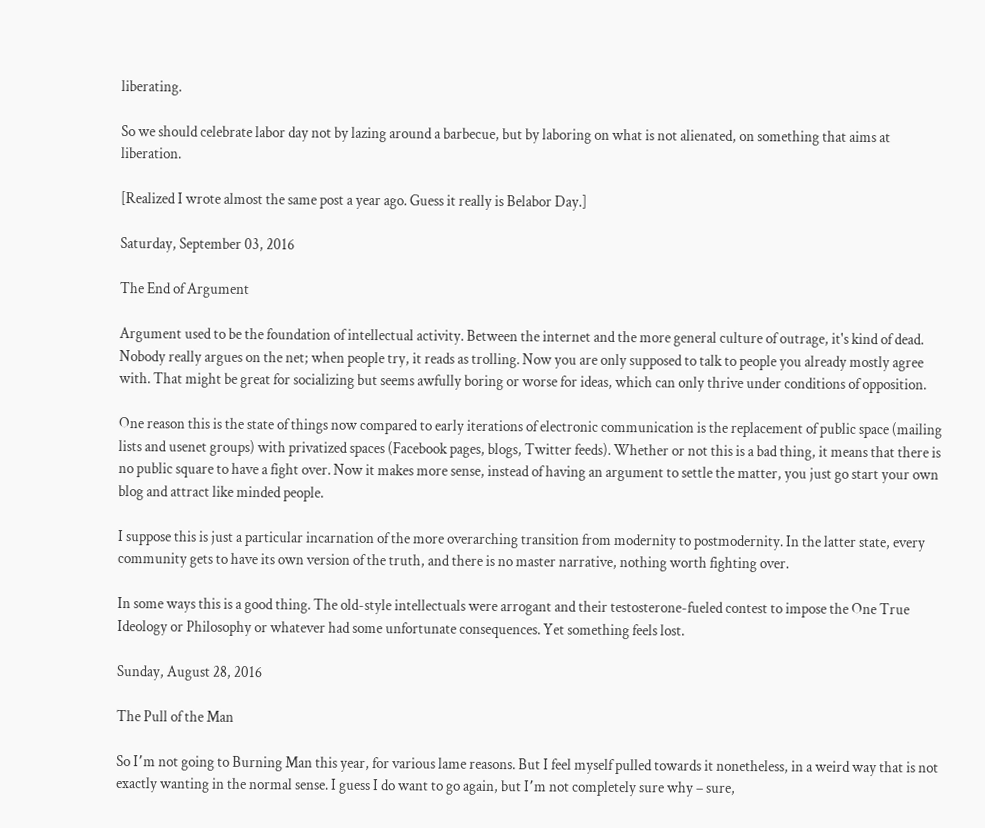liberating.

So we should celebrate labor day not by lazing around a barbecue, but by laboring on what is not alienated, on something that aims at liberation.

[Realized I wrote almost the same post a year ago. Guess it really is Belabor Day.]

Saturday, September 03, 2016

The End of Argument

Argument used to be the foundation of intellectual activity. Between the internet and the more general culture of outrage, it's kind of dead. Nobody really argues on the net; when people try, it reads as trolling. Now you are only supposed to talk to people you already mostly agree with. That might be great for socializing but seems awfully boring or worse for ideas, which can only thrive under conditions of opposition.

One reason this is the state of things now compared to early iterations of electronic communication is the replacement of public space (mailing lists and usenet groups) with privatized spaces (Facebook pages, blogs, Twitter feeds). Whether or not this is a bad thing, it means that there is no public square to have a fight over. Now it makes more sense, instead of having an argument to settle the matter, you just go start your own blog and attract like minded people.

I suppose this is just a particular incarnation of the more overarching transition from modernity to postmodernity. In the latter state, every community gets to have its own version of the truth, and there is no master narrative, nothing worth fighting over.

In some ways this is a good thing. The old-style intellectuals were arrogant and their testosterone-fueled contest to impose the One True Ideology or Philosophy or whatever had some unfortunate consequences. Yet something feels lost.

Sunday, August 28, 2016

The Pull of the Man

So I՚m not going to Burning Man this year, for various lame reasons. But I feel myself pulled towards it nonetheless, in a weird way that is not exactly wanting in the normal sense. I guess I do want to go again, but I՚m not completely sure why – sure,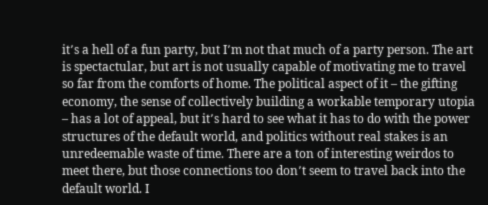it՚s a hell of a fun party, but I՚m not that much of a party person. The art is spectactular, but art is not usually capable of motivating me to travel so far from the comforts of home. The political aspect of it – the gifting economy, the sense of collectively building a workable temporary utopia – has a lot of appeal, but it՚s hard to see what it has to do with the power structures of the default world, and politics without real stakes is an unredeemable waste of time. There are a ton of interesting weirdos to meet there, but those connections too don՚t seem to travel back into the default world. I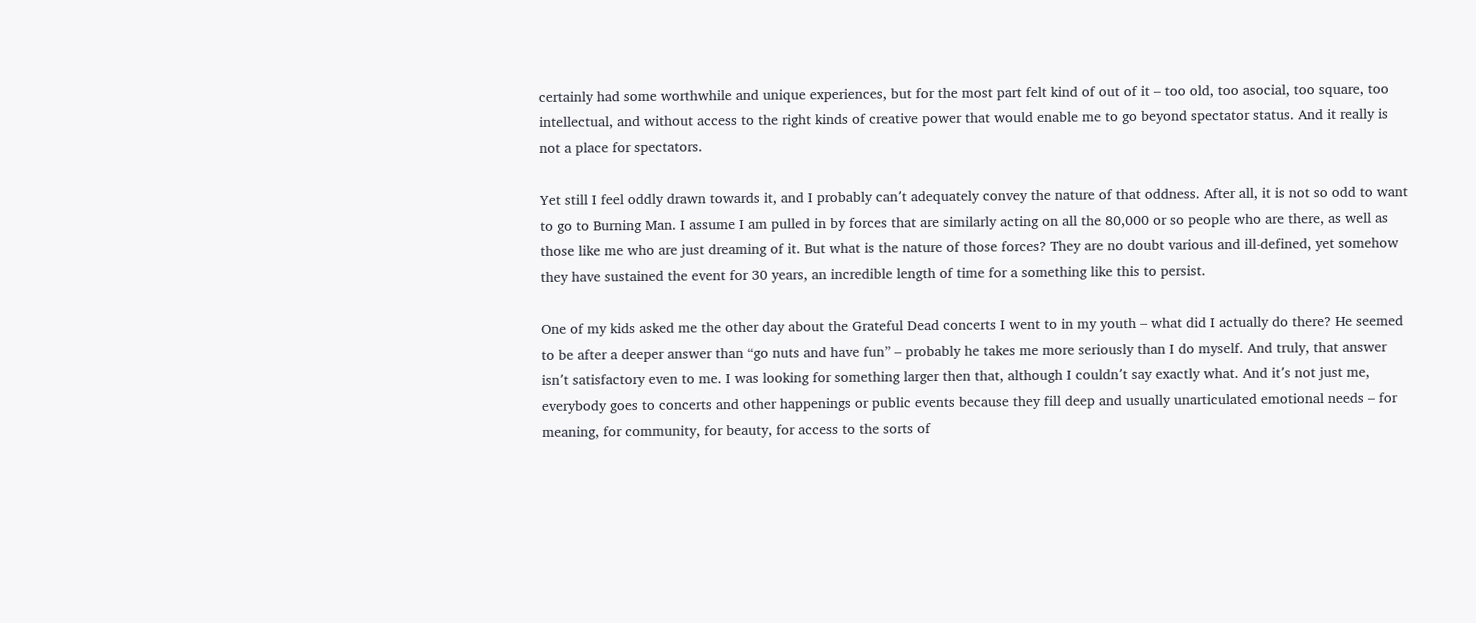certainly had some worthwhile and unique experiences, but for the most part felt kind of out of it – too old, too asocial, too square, too intellectual, and without access to the right kinds of creative power that would enable me to go beyond spectator status. And it really is not a place for spectators.

Yet still I feel oddly drawn towards it, and I probably can՚t adequately convey the nature of that oddness. After all, it is not so odd to want to go to Burning Man. I assume I am pulled in by forces that are similarly acting on all the 80,000 or so people who are there, as well as those like me who are just dreaming of it. But what is the nature of those forces? They are no doubt various and ill-defined, yet somehow they have sustained the event for 30 years, an incredible length of time for a something like this to persist.

One of my kids asked me the other day about the Grateful Dead concerts I went to in my youth – what did I actually do there? He seemed to be after a deeper answer than “go nuts and have fun” – probably he takes me more seriously than I do myself. And truly, that answer isn՚t satisfactory even to me. I was looking for something larger then that, although I couldn՚t say exactly what. And it՚s not just me, everybody goes to concerts and other happenings or public events because they fill deep and usually unarticulated emotional needs – for meaning, for community, for beauty, for access to the sorts of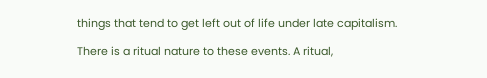things that tend to get left out of life under late capitalism.

There is a ritual nature to these events. A ritual,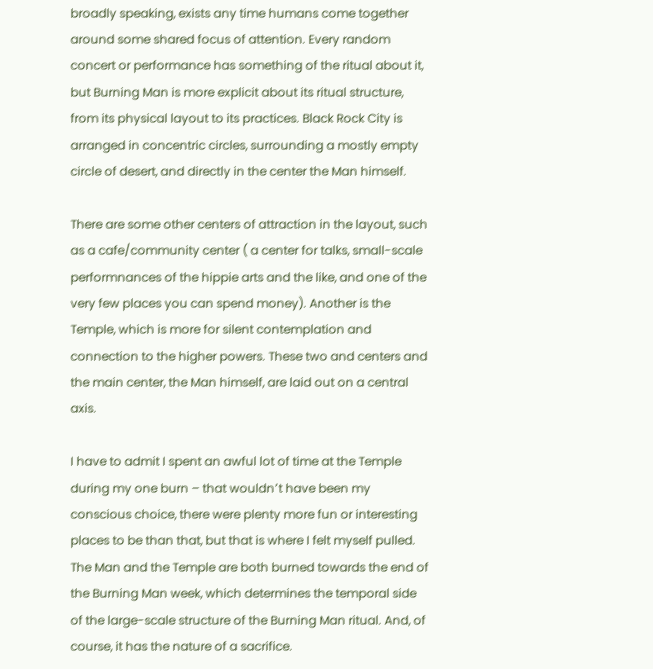broadly speaking, exists any time humans come together around some shared focus of attention. Every random concert or performance has something of the ritual about it, but Burning Man is more explicit about its ritual structure, from its physical layout to its practices. Black Rock City is arranged in concentric circles, surrounding a mostly empty circle of desert, and directly in the center the Man himself.

There are some other centers of attraction in the layout, such as a cafe/community center ( a center for talks, small-scale performnances of the hippie arts and the like, and one of the very few places you can spend money). Another is the Temple, which is more for silent contemplation and connection to the higher powers. These two and centers and the main center, the Man himself, are laid out on a central axis.

I have to admit I spent an awful lot of time at the Temple during my one burn – that wouldn՚t have been my conscious choice, there were plenty more fun or interesting places to be than that, but that is where I felt myself pulled. The Man and the Temple are both burned towards the end of the Burning Man week, which determines the temporal side of the large-scale structure of the Burning Man ritual. And, of course, it has the nature of a sacrifice.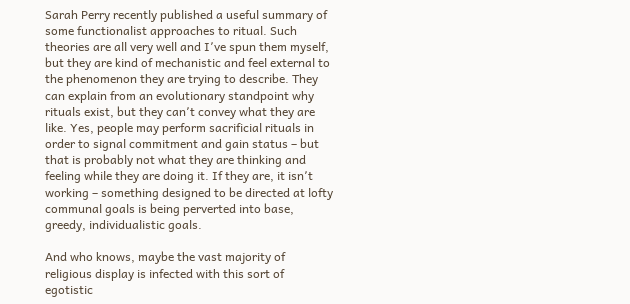Sarah Perry recently published a useful summary of some functionalist approaches to ritual. Such theories are all very well and I՚ve spun them myself, but they are kind of mechanistic and feel external to the phenomenon they are trying to describe. They can explain from an evolutionary standpoint why rituals exist, but they can՚t convey what they are like. Yes, people may perform sacrificial rituals in order to signal commitment and gain status – but that is probably not what they are thinking and feeling while they are doing it. If they are, it isn՚t working – something designed to be directed at lofty communal goals is being perverted into base, greedy, individualistic goals.

And who knows, maybe the vast majority of religious display is infected with this sort of egotistic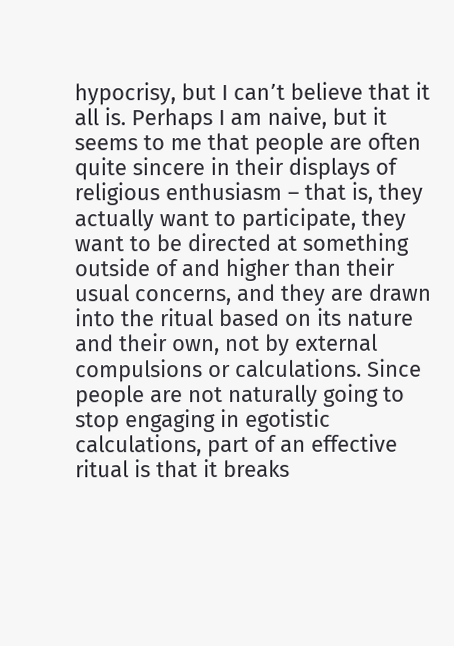hypocrisy, but I can՚t believe that it all is. Perhaps I am naive, but it seems to me that people are often quite sincere in their displays of religious enthusiasm – that is, they actually want to participate, they want to be directed at something outside of and higher than their usual concerns, and they are drawn into the ritual based on its nature and their own, not by external compulsions or calculations. Since people are not naturally going to stop engaging in egotistic calculations, part of an effective ritual is that it breaks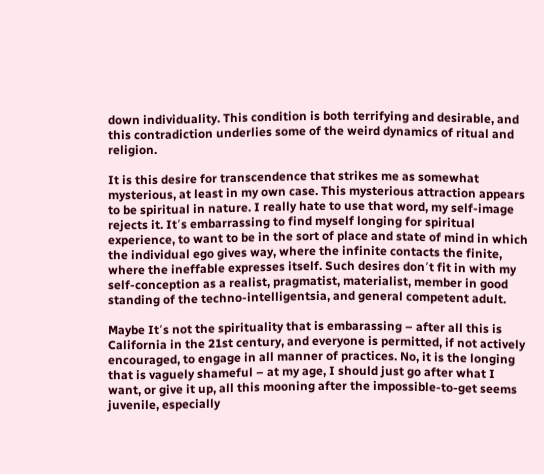down individuality. This condition is both terrifying and desirable, and this contradiction underlies some of the weird dynamics of ritual and religion.

It is this desire for transcendence that strikes me as somewhat mysterious, at least in my own case. This mysterious attraction appears to be spiritual in nature. I really hate to use that word, my self-image rejects it. It՚s embarrassing to find myself longing for spiritual experience, to want to be in the sort of place and state of mind in which the individual ego gives way, where the infinite contacts the finite, where the ineffable expresses itself. Such desires don՚t fit in with my self-conception as a realist, pragmatist, materialist, member in good standing of the techno-intelligentsia, and general competent adult.

Maybe It՚s not the spirituality that is embarassing – after all this is California in the 21st century, and everyone is permitted, if not actively encouraged, to engage in all manner of practices. No, it is the longing that is vaguely shameful – at my age, I should just go after what I want, or give it up, all this mooning after the impossible-to-get seems juvenile, especially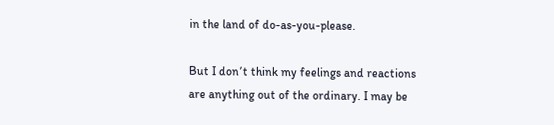in the land of do-as-you-please.

But I don՚t think my feelings and reactions are anything out of the ordinary. I may be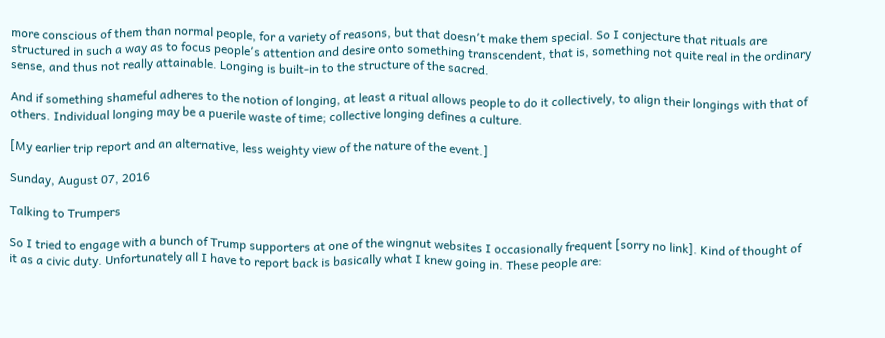more conscious of them than normal people, for a variety of reasons, but that doesn՚t make them special. So I conjecture that rituals are structured in such a way as to focus people՚s attention and desire onto something transcendent, that is, something not quite real in the ordinary sense, and thus not really attainable. Longing is built-in to the structure of the sacred.

And if something shameful adheres to the notion of longing, at least a ritual allows people to do it collectively, to align their longings with that of others. Individual longing may be a puerile waste of time; collective longing defines a culture.

[My earlier trip report and an alternative, less weighty view of the nature of the event.]

Sunday, August 07, 2016

Talking to Trumpers

So I tried to engage with a bunch of Trump supporters at one of the wingnut websites I occasionally frequent [sorry no link]. Kind of thought of it as a civic duty. Unfortunately all I have to report back is basically what I knew going in. These people are: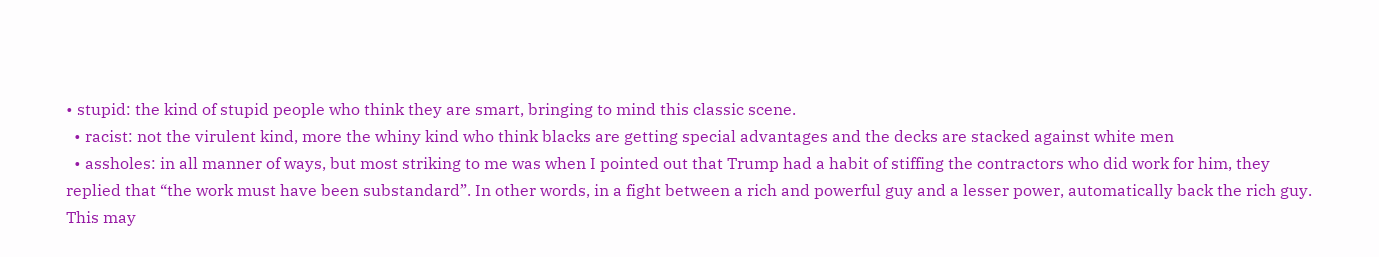• stupid: the kind of stupid people who think they are smart, bringing to mind this classic scene.
  • racist: not the virulent kind, more the whiny kind who think blacks are getting special advantages and the decks are stacked against white men
  • assholes: in all manner of ways, but most striking to me was when I pointed out that Trump had a habit of stiffing the contractors who did work for him, they replied that “the work must have been substandard”. In other words, in a fight between a rich and powerful guy and a lesser power, automatically back the rich guy. This may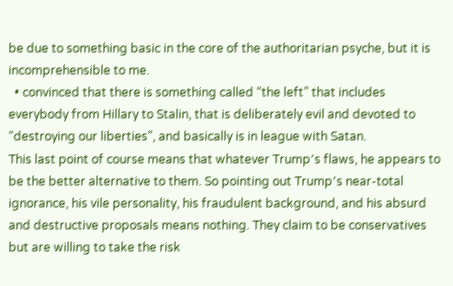be due to something basic in the core of the authoritarian psyche, but it is incomprehensible to me.
  • convinced that there is something called “the left” that includes everybody from Hillary to Stalin, that is deliberately evil and devoted to “destroying our liberties”, and basically is in league with Satan.
This last point of course means that whatever Trump՚s flaws, he appears to be the better alternative to them. So pointing out Trump՚s near-total ignorance, his vile personality, his fraudulent background, and his absurd and destructive proposals means nothing. They claim to be conservatives but are willing to take the risk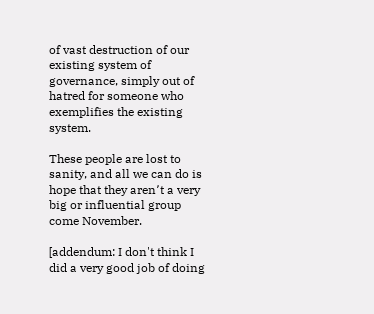of vast destruction of our existing system of governance, simply out of hatred for someone who exemplifies the existing system.

These people are lost to sanity, and all we can do is hope that they aren՚t a very big or influential group come November.

[addendum: I don't think I did a very good job of doing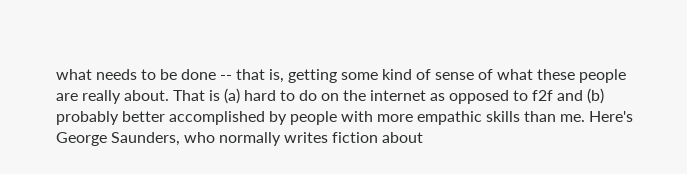what needs to be done -- that is, getting some kind of sense of what these people are really about. That is (a) hard to do on the internet as opposed to f2f and (b) probably better accomplished by people with more empathic skills than me. Here's George Saunders, who normally writes fiction about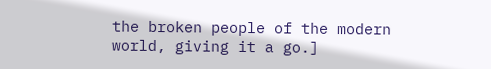the broken people of the modern world, giving it a go.]